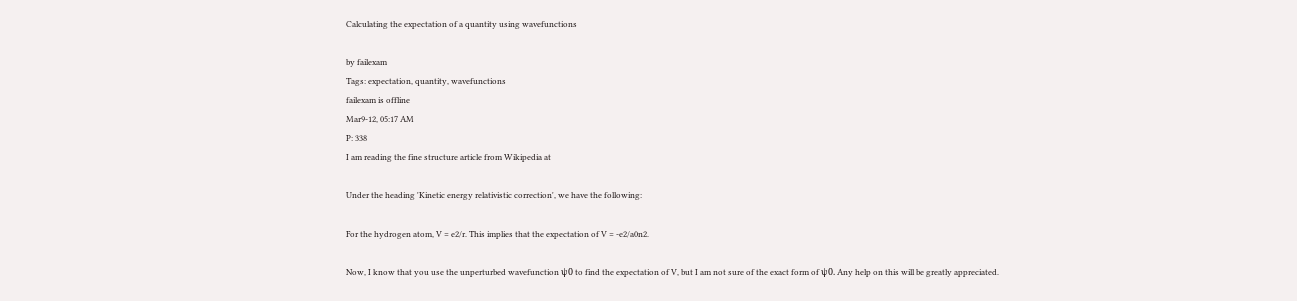Calculating the expectation of a quantity using wavefunctions

by failexam
Tags: expectation, quantity, wavefunctions
failexam is offline
Mar9-12, 05:17 AM
P: 338
I am reading the fine structure article from Wikipedia at

Under the heading 'Kinetic energy relativistic correction', we have the following:

For the hydrogen atom, V = e2/r. This implies that the expectation of V = -e2/a0n2.

Now, I know that you use the unperturbed wavefunction ψ0 to find the expectation of V, but I am not sure of the exact form of ψ0. Any help on this will be greatly appreciated.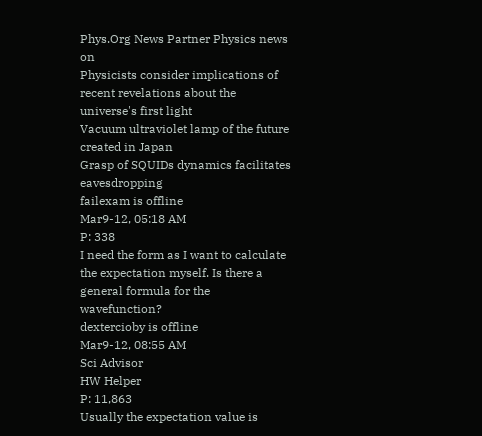Phys.Org News Partner Physics news on
Physicists consider implications of recent revelations about the universe's first light
Vacuum ultraviolet lamp of the future created in Japan
Grasp of SQUIDs dynamics facilitates eavesdropping
failexam is offline
Mar9-12, 05:18 AM
P: 338
I need the form as I want to calculate the expectation myself. Is there a general formula for the wavefunction?
dextercioby is offline
Mar9-12, 08:55 AM
Sci Advisor
HW Helper
P: 11,863
Usually the expectation value is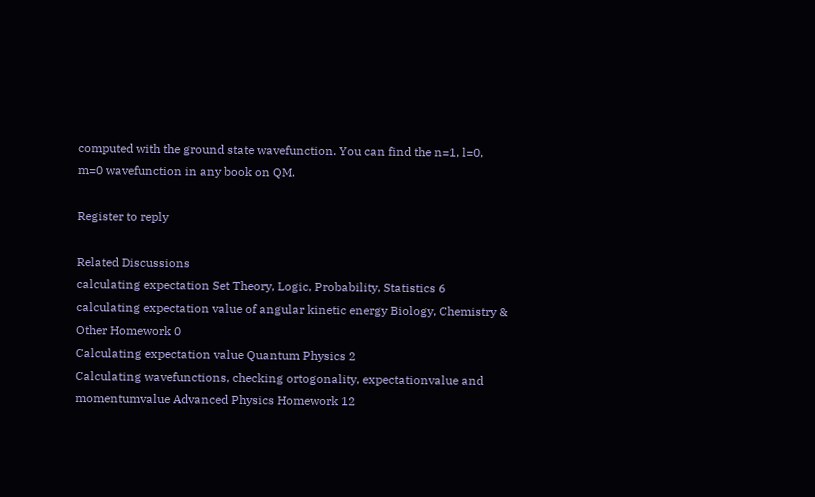computed with the ground state wavefunction. You can find the n=1, l=0, m=0 wavefunction in any book on QM.

Register to reply

Related Discussions
calculating expectation Set Theory, Logic, Probability, Statistics 6
calculating expectation value of angular kinetic energy Biology, Chemistry & Other Homework 0
Calculating expectation value Quantum Physics 2
Calculating wavefunctions, checking ortogonality, expectationvalue and momentumvalue Advanced Physics Homework 12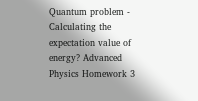Quantum problem - Calculating the expectation value of energy? Advanced Physics Homework 3